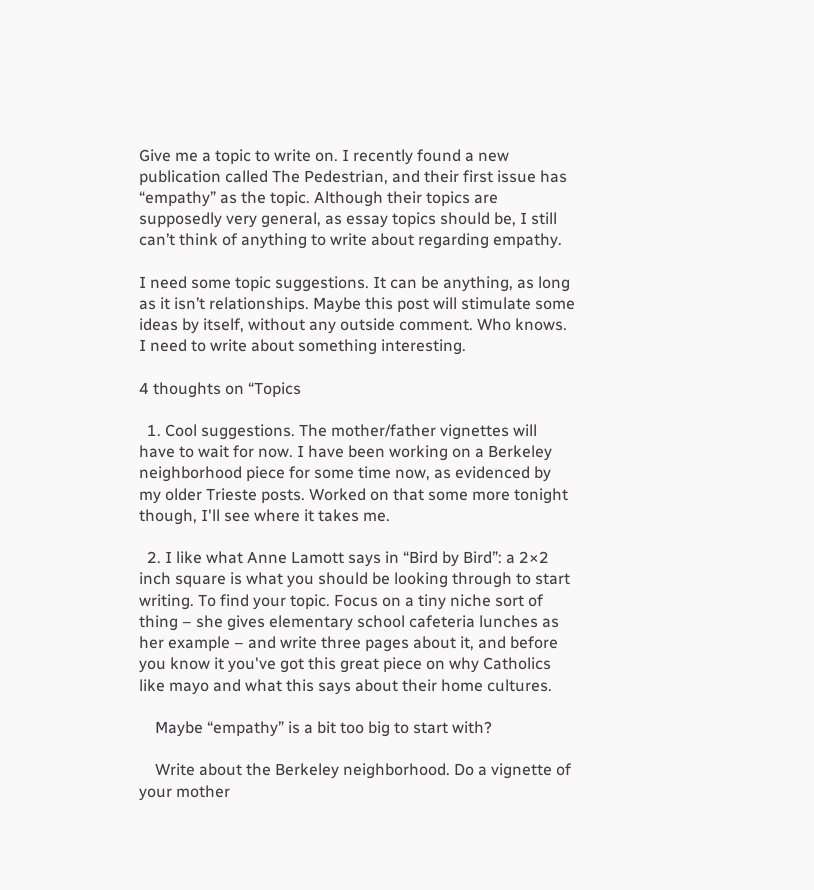Give me a topic to write on. I recently found a new publication called The Pedestrian, and their first issue has “empathy” as the topic. Although their topics are supposedly very general, as essay topics should be, I still can’t think of anything to write about regarding empathy.

I need some topic suggestions. It can be anything, as long as it isn’t relationships. Maybe this post will stimulate some ideas by itself, without any outside comment. Who knows. I need to write about something interesting.

4 thoughts on “Topics

  1. Cool suggestions. The mother/father vignettes will have to wait for now. I have been working on a Berkeley neighborhood piece for some time now, as evidenced by my older Trieste posts. Worked on that some more tonight though, I'll see where it takes me.

  2. I like what Anne Lamott says in “Bird by Bird”: a 2×2 inch square is what you should be looking through to start writing. To find your topic. Focus on a tiny niche sort of thing – she gives elementary school cafeteria lunches as her example – and write three pages about it, and before you know it you've got this great piece on why Catholics like mayo and what this says about their home cultures.

    Maybe “empathy” is a bit too big to start with?

    Write about the Berkeley neighborhood. Do a vignette of your mother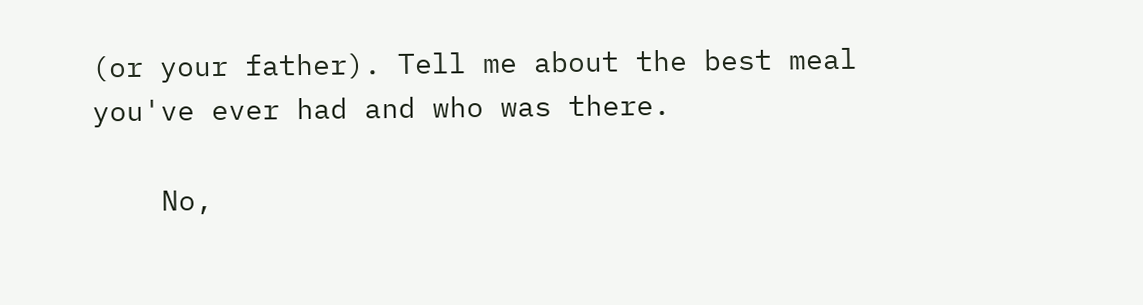(or your father). Tell me about the best meal you've ever had and who was there.

    No,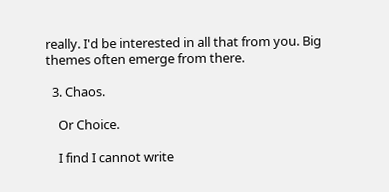really. I'd be interested in all that from you. Big themes often emerge from there.

  3. Chaos.

    Or Choice.

    I find I cannot write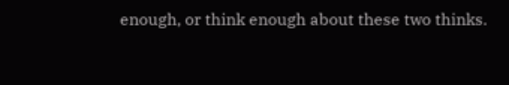enough, or think enough about these two thinks.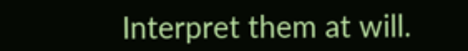Interpret them at will.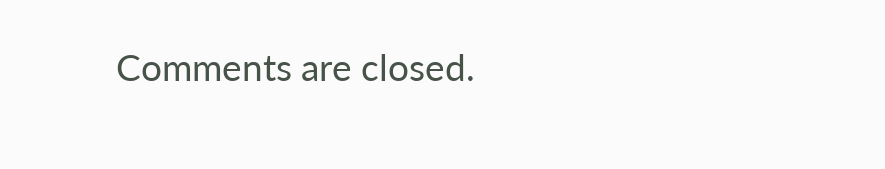Comments are closed.